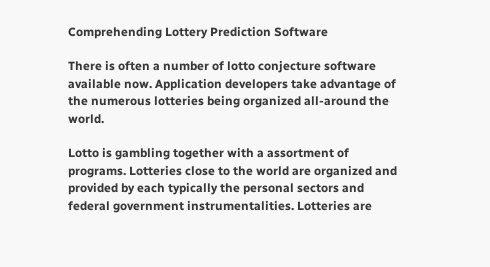Comprehending Lottery Prediction Software

There is often a number of lotto conjecture software available now. Application developers take advantage of the numerous lotteries being organized all-around the world.

Lotto is gambling together with a assortment of programs. Lotteries close to the world are organized and provided by each typically the personal sectors and federal government instrumentalities. Lotteries are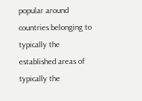popular around countries belonging to typically the established areas of typically the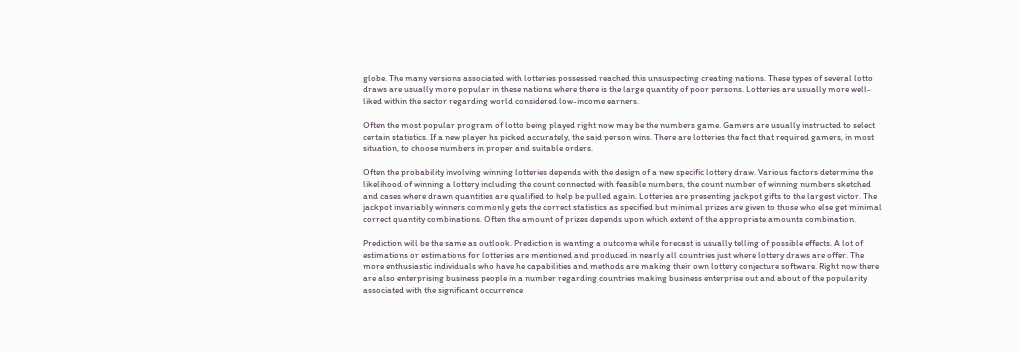globe. The many versions associated with lotteries possessed reached this unsuspecting creating nations. These types of several lotto draws are usually more popular in these nations where there is the large quantity of poor persons. Lotteries are usually more well-liked within the sector regarding world considered low-income earners.

Often the most popular program of lotto being played right now may be the numbers game. Gamers are usually instructed to select certain statistics. If a new player hs picked accurately, the said person wins. There are lotteries the fact that required gamers, in most situation, to choose numbers in proper and suitable orders.

Often the probability involving winning lotteries depends with the design of a new specific lottery draw. Various factors determine the likelihood of winning a lottery including the count connected with feasible numbers, the count number of winning numbers sketched and cases where drawn quantities are qualified to help be pulled again. Lotteries are presenting jackpot gifts to the largest victor. The jackpot invariably winners commonly gets the correct statistics as specified but minimal prizes are given to those who else get minimal correct quantity combinations. Often the amount of prizes depends upon which extent of the appropriate amounts combination.

Prediction will be the same as outlook. Prediction is wanting a outcome while forecast is usually telling of possible effects. A lot of estimations or estimations for lotteries are mentioned and produced in nearly all countries just where lottery draws are offer. The more enthusiastic individuals who have he capabilities and methods are making their own lottery conjecture software. Right now there are also enterprising business people in a number regarding countries making business enterprise out and about of the popularity associated with the significant occurrence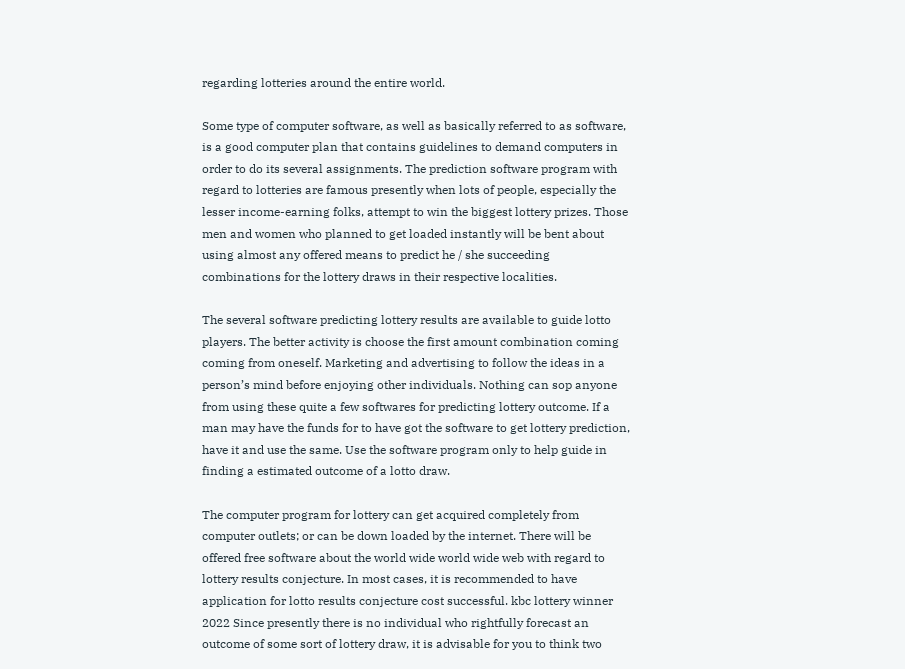regarding lotteries around the entire world.

Some type of computer software, as well as basically referred to as software, is a good computer plan that contains guidelines to demand computers in order to do its several assignments. The prediction software program with regard to lotteries are famous presently when lots of people, especially the lesser income-earning folks, attempt to win the biggest lottery prizes. Those men and women who planned to get loaded instantly will be bent about using almost any offered means to predict he / she succeeding combinations for the lottery draws in their respective localities.

The several software predicting lottery results are available to guide lotto players. The better activity is choose the first amount combination coming coming from oneself. Marketing and advertising to follow the ideas in a person’s mind before enjoying other individuals. Nothing can sop anyone from using these quite a few softwares for predicting lottery outcome. If a man may have the funds for to have got the software to get lottery prediction, have it and use the same. Use the software program only to help guide in finding a estimated outcome of a lotto draw.

The computer program for lottery can get acquired completely from computer outlets; or can be down loaded by the internet. There will be offered free software about the world wide world wide web with regard to lottery results conjecture. In most cases, it is recommended to have application for lotto results conjecture cost successful. kbc lottery winner 2022 Since presently there is no individual who rightfully forecast an outcome of some sort of lottery draw, it is advisable for you to think two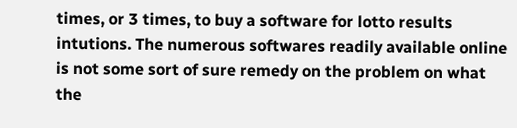times, or 3 times, to buy a software for lotto results intutions. The numerous softwares readily available online is not some sort of sure remedy on the problem on what the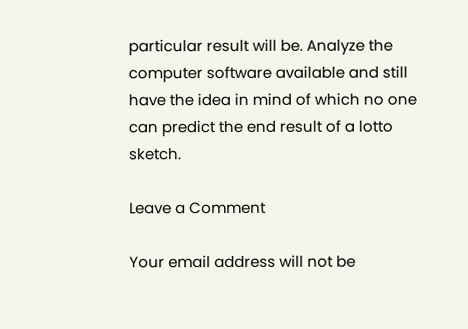particular result will be. Analyze the computer software available and still have the idea in mind of which no one can predict the end result of a lotto sketch.

Leave a Comment

Your email address will not be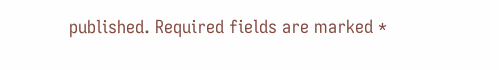published. Required fields are marked *